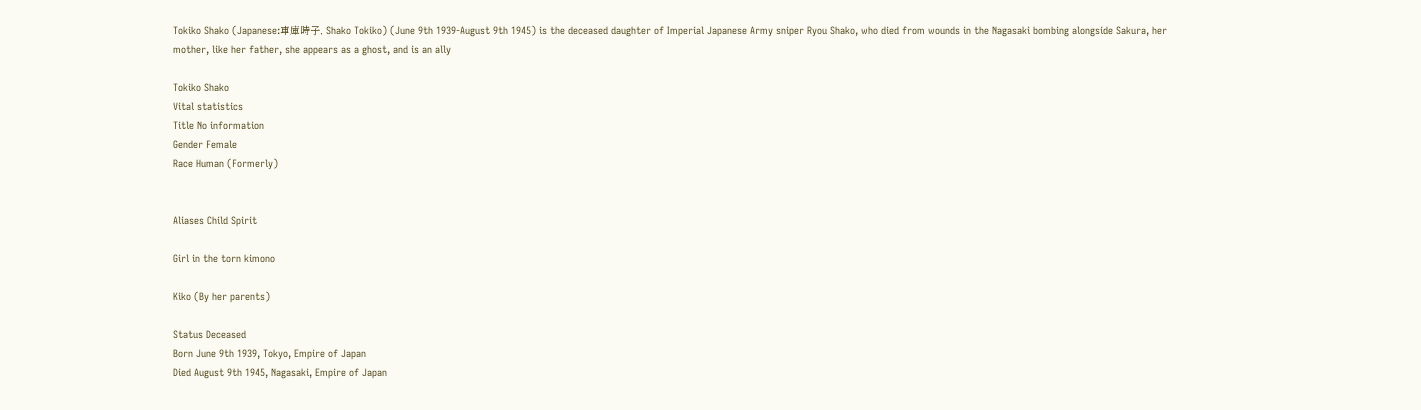Tokiko Shako (Japanese:車庫時子, Shako Tokiko) (June 9th 1939-August 9th 1945) is the deceased daughter of Imperial Japanese Army sniper Ryou Shako, who died from wounds in the Nagasaki bombing alongside Sakura, her mother, like her father, she appears as a ghost, and is an ally

Tokiko Shako
Vital statistics
Title No information
Gender Female
Race Human (Formerly)


Aliases Child Spirit

Girl in the torn kimono

Kiko (By her parents)

Status Deceased
Born June 9th 1939, Tokyo, Empire of Japan
Died August 9th 1945, Nagasaki, Empire of Japan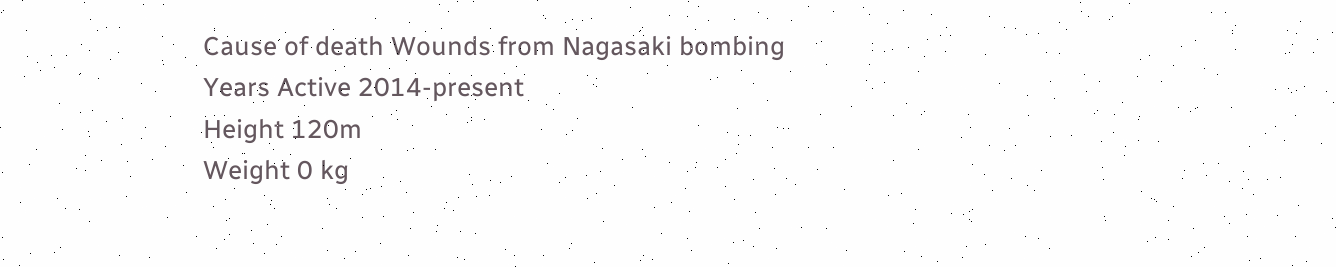Cause of death Wounds from Nagasaki bombing
Years Active 2014-present
Height 120m
Weight 0 kg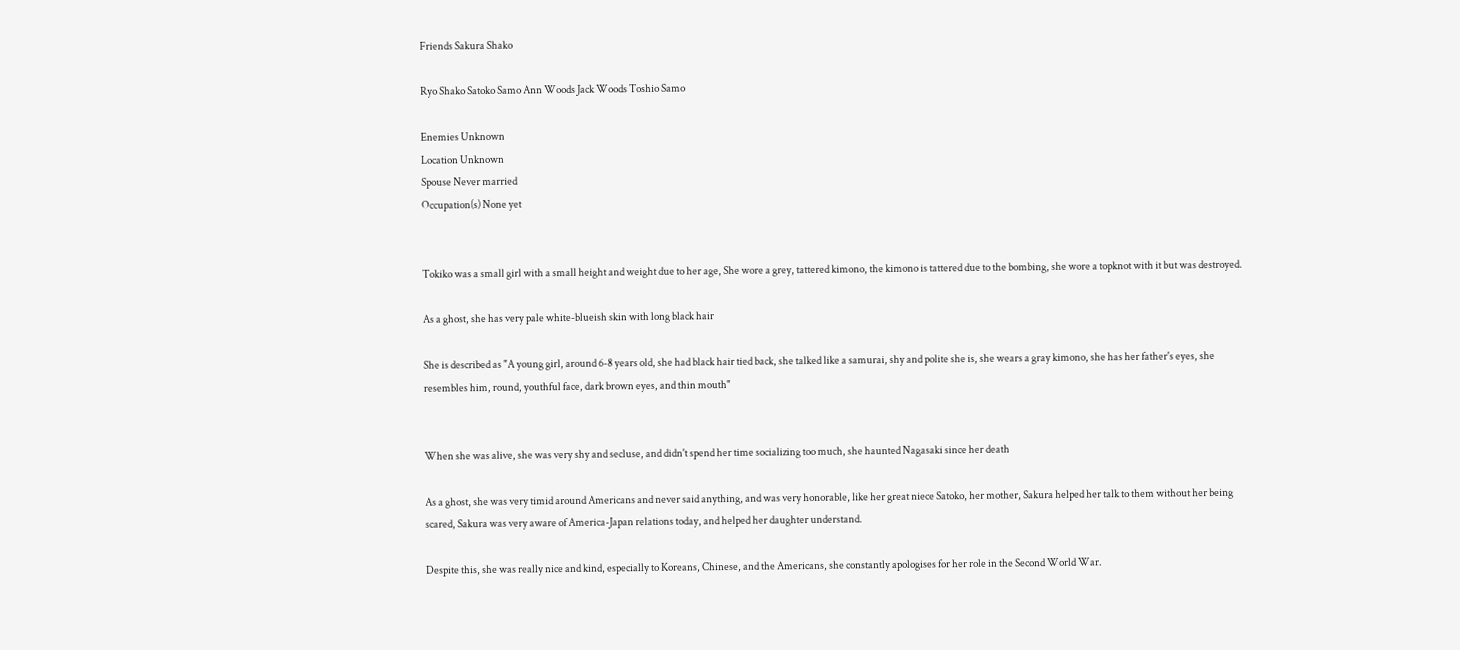Friends Sakura Shako

Ryo Shako Satoko Samo Ann Woods Jack Woods Toshio Samo

Enemies Unknown
Location Unknown
Spouse Never married
Occupation(s) None yet


Tokiko was a small girl with a small height and weight due to her age, She wore a grey, tattered kimono, the kimono is tattered due to the bombing, she wore a topknot with it but was destroyed.

As a ghost, she has very pale white-blueish skin with long black hair

She is described as "A young girl, around 6-8 years old, she had black hair tied back, she talked like a samurai, shy and polite she is, she wears a gray kimono, she has her father's eyes, she resembles him, round, youthful face, dark brown eyes, and thin mouth"


When she was alive, she was very shy and secluse, and didn't spend her time socializing too much, she haunted Nagasaki since her death

As a ghost, she was very timid around Americans and never said anything, and was very honorable, like her great niece Satoko, her mother, Sakura helped her talk to them without her being scared, Sakura was very aware of America-Japan relations today, and helped her daughter understand.

Despite this, she was really nice and kind, especially to Koreans, Chinese, and the Americans, she constantly apologises for her role in the Second World War.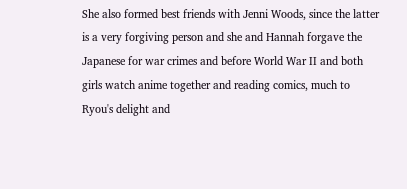She also formed best friends with Jenni Woods, since the latter is a very forgiving person and she and Hannah forgave the Japanese for war crimes and before World War II and both girls watch anime together and reading comics, much to Ryou's delight and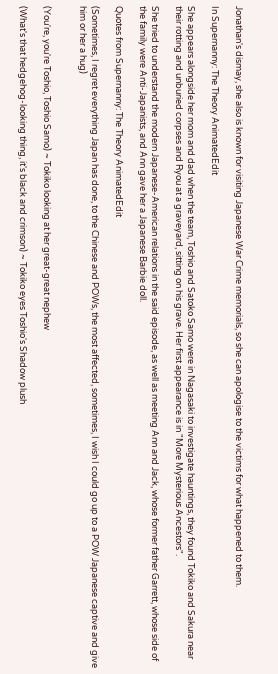Jonathan's dismay, she also is known for visiting Japanese War Crime memorials, so she can apologise to the victims for what happened to them.

In Supernanny: The Theory AnimatedEdit

She appears alongside her mom and dad when the team, Toshio and Satoko Samo were in Nagasaki to investigate hauntings, they found Tokiko and Sakura near their rotting and unburied corpses and Ryou at a graveyard, sitting on his grave. Her first appearance is in "More Mysterious Ancestors".

She tried to understand the modern Japanese-American relations in the said episode, as well as meeting Ann and Jack, whose former father Garrett, whose side of the family were Anti-Japanists, and Ann gave her a Japanese Barbie doll.

Quotes from Supernanny: The Theory AnimatedEdit

(Sometimes, I regret everything Japan has done, to the Chinese and POWs, the most affected, sometimes, I wish I could go up to a POW Japanese captive and give him or her a hug)


(You're, you're Toshio, Toshio Samo) ~ Tokiko looking at her great-great nephew

(What's that hedgehog-looking thing, it's black and crimson) ~ Tokiko eyes Toshio's Shadow plush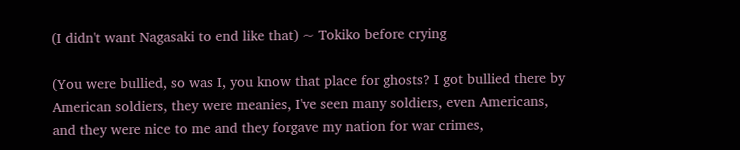(I didn't want Nagasaki to end like that) ~ Tokiko before crying

(You were bullied, so was I, you know that place for ghosts? I got bullied there by American soldiers, they were meanies, I've seen many soldiers, even Americans, and they were nice to me and they forgave my nation for war crimes,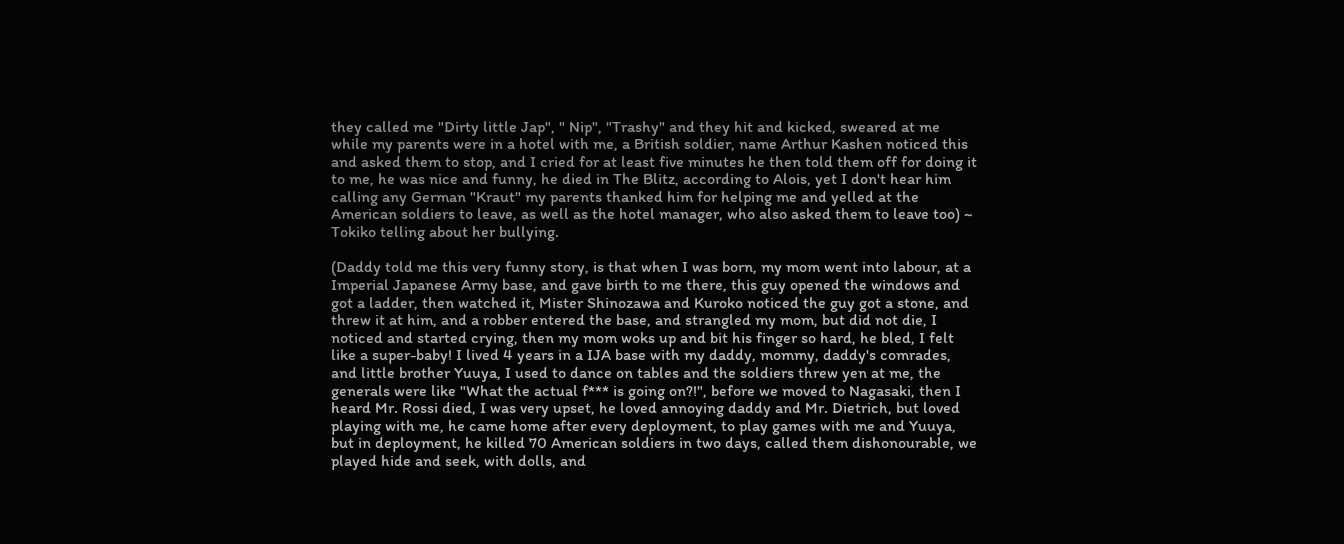they called me "Dirty little Jap", " Nip", "Trashy" and they hit and kicked, sweared at me while my parents were in a hotel with me, a British soldier, name Arthur Kashen noticed this and asked them to stop, and I cried for at least five minutes he then told them off for doing it to me, he was nice and funny, he died in The Blitz, according to Alois, yet I don't hear him calling any German "Kraut" my parents thanked him for helping me and yelled at the American soldiers to leave, as well as the hotel manager, who also asked them to leave too) ~ Tokiko telling about her bullying.

(Daddy told me this very funny story, is that when I was born, my mom went into labour, at a Imperial Japanese Army base, and gave birth to me there, this guy opened the windows and got a ladder, then watched it, Mister Shinozawa and Kuroko noticed the guy got a stone, and threw it at him, and a robber entered the base, and strangled my mom, but did not die, I noticed and started crying, then my mom woks up and bit his finger so hard, he bled, I felt like a super-baby! I lived 4 years in a IJA base with my daddy, mommy, daddy's comrades, and little brother Yuuya, I used to dance on tables and the soldiers threw yen at me, the generals were like "What the actual f*** is going on?!", before we moved to Nagasaki, then I heard Mr. Rossi died, I was very upset, he loved annoying daddy and Mr. Dietrich, but loved playing with me, he came home after every deployment, to play games with me and Yuuya, but in deployment, he killed 70 American soldiers in two days, called them dishonourable, we played hide and seek, with dolls, and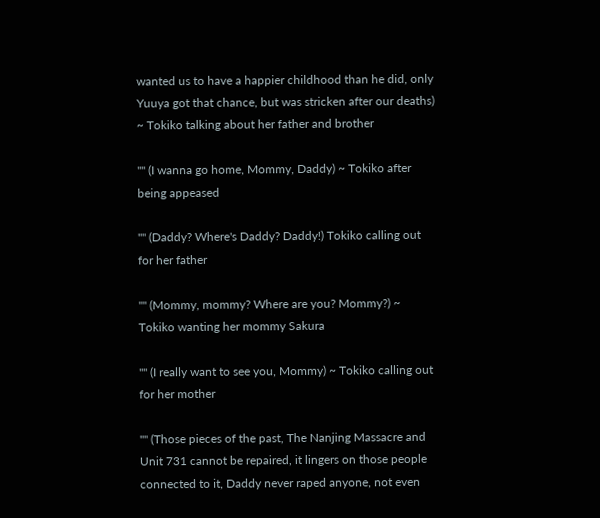wanted us to have a happier childhood than he did, only Yuuya got that chance, but was stricken after our deaths) ~ Tokiko talking about her father and brother

"" (I wanna go home, Mommy, Daddy) ~ Tokiko after being appeased

"" (Daddy? Where's Daddy? Daddy!) Tokiko calling out for her father

"" (Mommy, mommy? Where are you? Mommy?) ~ Tokiko wanting her mommy Sakura

"" (I really want to see you, Mommy) ~ Tokiko calling out for her mother

"" (Those pieces of the past, The Nanjing Massacre and Unit 731 cannot be repaired, it lingers on those people connected to it, Daddy never raped anyone, not even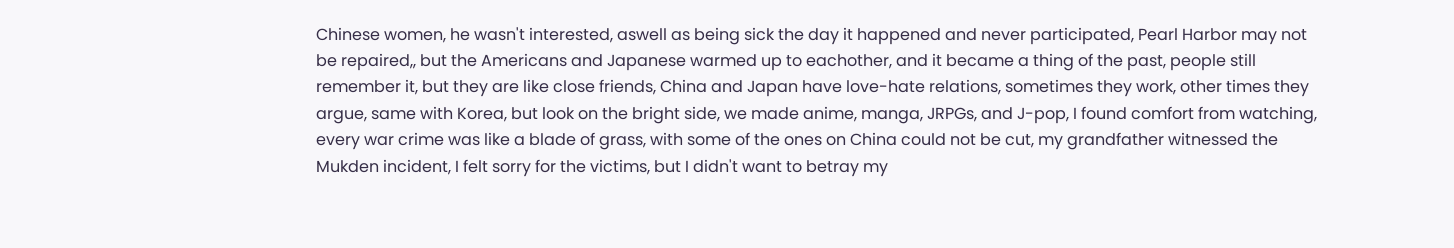Chinese women, he wasn't interested, aswell as being sick the day it happened and never participated, Pearl Harbor may not be repaired,, but the Americans and Japanese warmed up to eachother, and it became a thing of the past, people still remember it, but they are like close friends, China and Japan have love-hate relations, sometimes they work, other times they argue, same with Korea, but look on the bright side, we made anime, manga, JRPGs, and J-pop, I found comfort from watching, every war crime was like a blade of grass, with some of the ones on China could not be cut, my grandfather witnessed the Mukden incident, I felt sorry for the victims, but I didn't want to betray my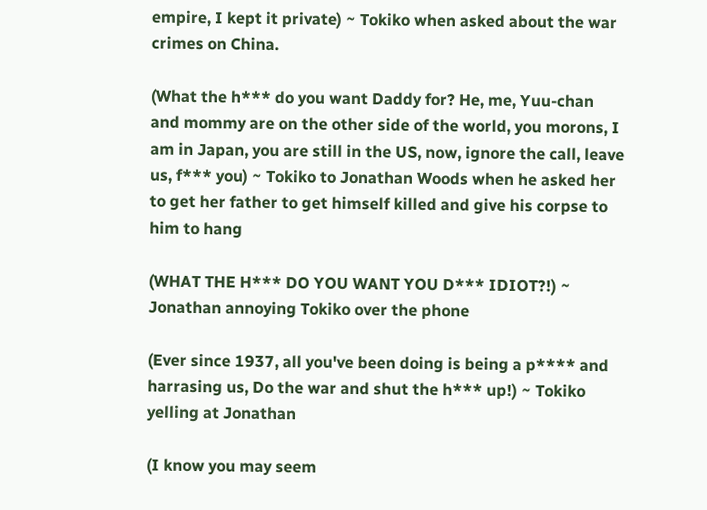empire, I kept it private) ~ Tokiko when asked about the war crimes on China.

(What the h*** do you want Daddy for? He, me, Yuu-chan and mommy are on the other side of the world, you morons, I am in Japan, you are still in the US, now, ignore the call, leave us, f*** you) ~ Tokiko to Jonathan Woods when he asked her to get her father to get himself killed and give his corpse to him to hang

(WHAT THE H*** DO YOU WANT YOU D*** IDIOT?!) ~ Jonathan annoying Tokiko over the phone

(Ever since 1937, all you've been doing is being a p**** and harrasing us, Do the war and shut the h*** up!) ~ Tokiko yelling at Jonathan

(I know you may seem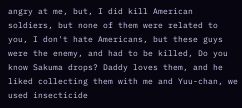angry at me, but, I did kill American soldiers, but none of them were related to you, I don't hate Americans, but these guys were the enemy, and had to be killed, Do you know Sakuma drops? Daddy loves them, and he liked collecting them with me and Yuu-chan, we used insecticide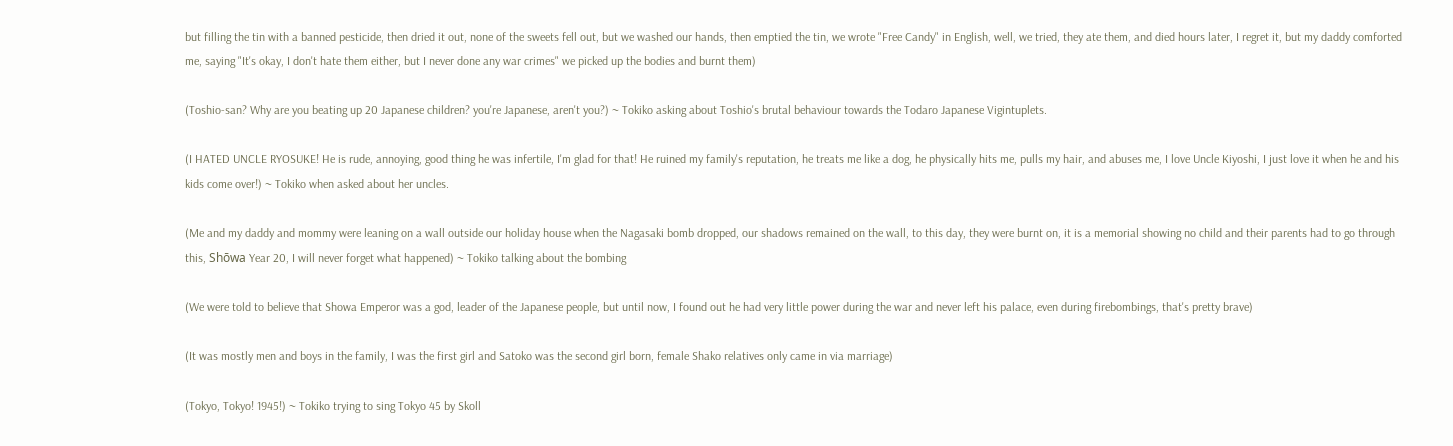but filling the tin with a banned pesticide, then dried it out, none of the sweets fell out, but we washed our hands, then emptied the tin, we wrote "Free Candy" in English, well, we tried, they ate them, and died hours later, I regret it, but my daddy comforted me, saying "It's okay, I don't hate them either, but I never done any war crimes" we picked up the bodies and burnt them)

(Toshio-san? Why are you beating up 20 Japanese children? you're Japanese, aren't you?) ~ Tokiko asking about Toshio's brutal behaviour towards the Todaro Japanese Vigintuplets.

(I HATED UNCLE RYOSUKE! He is rude, annoying, good thing he was infertile, I'm glad for that! He ruined my family's reputation, he treats me like a dog, he physically hits me, pulls my hair, and abuses me, I love Uncle Kiyoshi, I just love it when he and his kids come over!) ~ Tokiko when asked about her uncles.

(Me and my daddy and mommy were leaning on a wall outside our holiday house when the Nagasaki bomb dropped, our shadows remained on the wall, to this day, they were burnt on, it is a memorial showing no child and their parents had to go through this, Shōwa Year 20, I will never forget what happened) ~ Tokiko talking about the bombing

(We were told to believe that Showa Emperor was a god, leader of the Japanese people, but until now, I found out he had very little power during the war and never left his palace, even during firebombings, that's pretty brave)

(It was mostly men and boys in the family, I was the first girl and Satoko was the second girl born, female Shako relatives only came in via marriage)

(Tokyo, Tokyo! 1945!) ~ Tokiko trying to sing Tokyo 45 by Skoll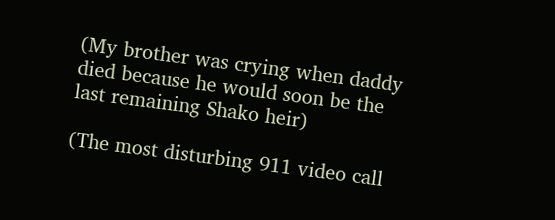(My brother was crying when daddy died because he would soon be the last remaining Shako heir)

(The most disturbing 911 video call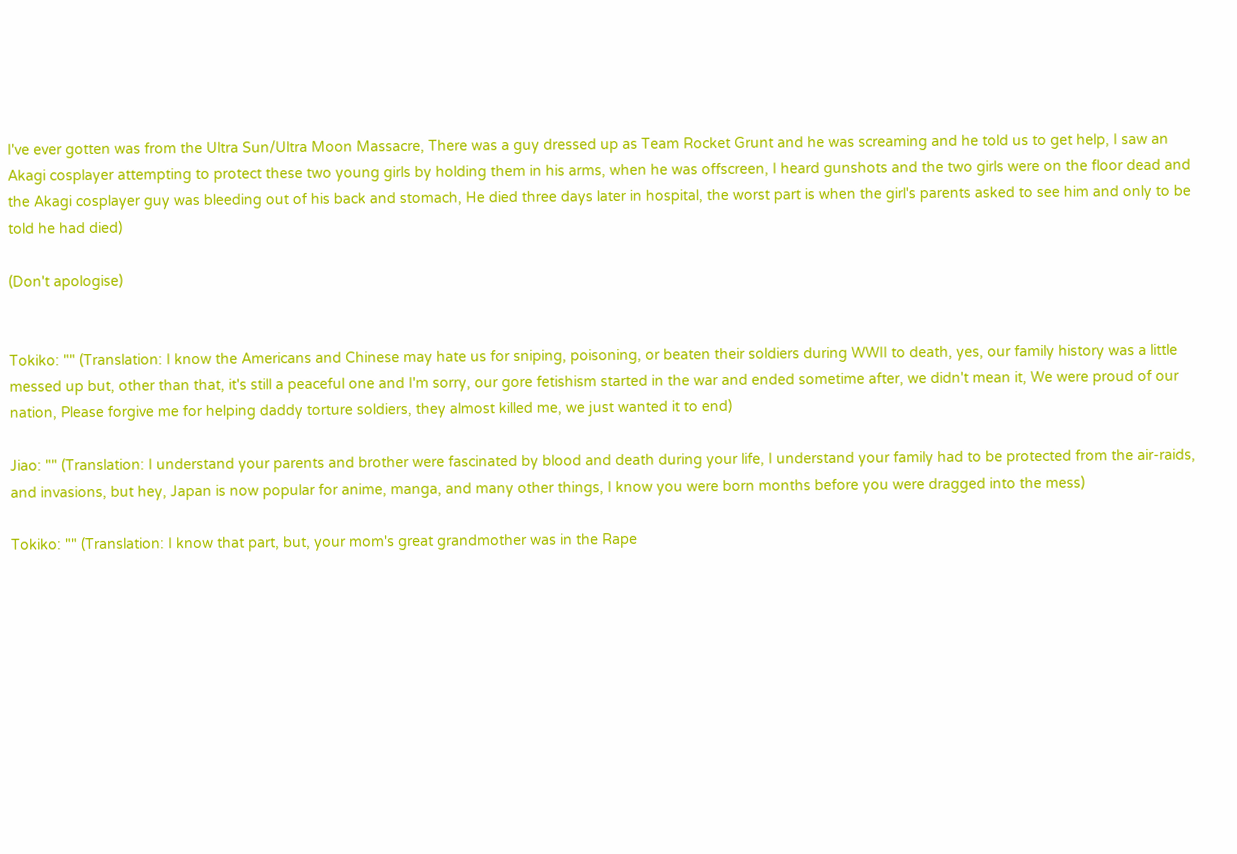I've ever gotten was from the Ultra Sun/Ultra Moon Massacre, There was a guy dressed up as Team Rocket Grunt and he was screaming and he told us to get help, I saw an Akagi cosplayer attempting to protect these two young girls by holding them in his arms, when he was offscreen, I heard gunshots and the two girls were on the floor dead and the Akagi cosplayer guy was bleeding out of his back and stomach, He died three days later in hospital, the worst part is when the girl's parents asked to see him and only to be told he had died)

(Don't apologise)


Tokiko: "" (Translation: I know the Americans and Chinese may hate us for sniping, poisoning, or beaten their soldiers during WWII to death, yes, our family history was a little messed up but, other than that, it's still a peaceful one and I'm sorry, our gore fetishism started in the war and ended sometime after, we didn't mean it, We were proud of our nation, Please forgive me for helping daddy torture soldiers, they almost killed me, we just wanted it to end)

Jiao: "" (Translation: I understand your parents and brother were fascinated by blood and death during your life, I understand your family had to be protected from the air-raids, and invasions, but hey, Japan is now popular for anime, manga, and many other things, I know you were born months before you were dragged into the mess)

Tokiko: "" (Translation: I know that part, but, your mom's great grandmother was in the Rape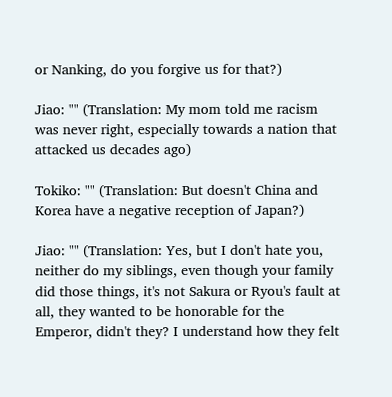or Nanking, do you forgive us for that?)

Jiao: "" (Translation: My mom told me racism was never right, especially towards a nation that attacked us decades ago)

Tokiko: "" (Translation: But doesn't China and Korea have a negative reception of Japan?)

Jiao: "" (Translation: Yes, but I don't hate you, neither do my siblings, even though your family did those things, it's not Sakura or Ryou's fault at all, they wanted to be honorable for the Emperor, didn't they? I understand how they felt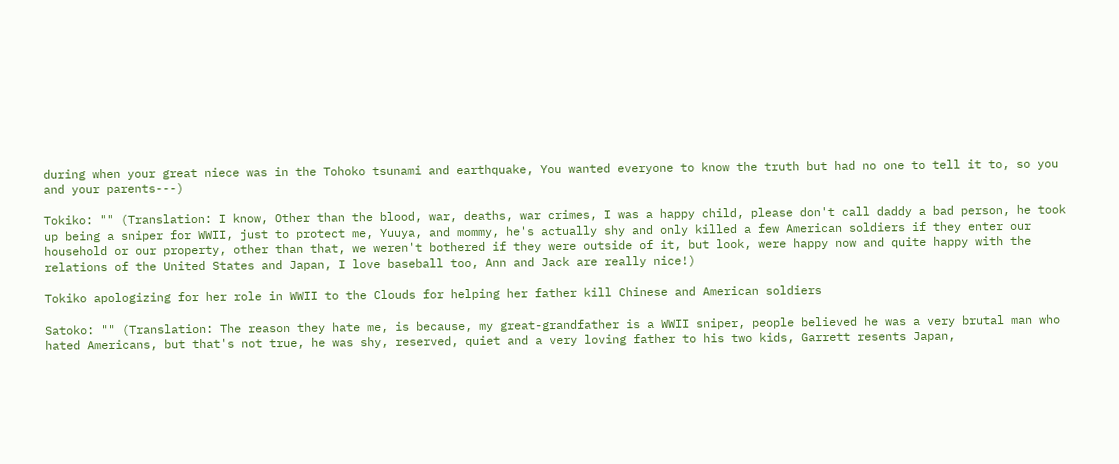during when your great niece was in the Tohoko tsunami and earthquake, You wanted everyone to know the truth but had no one to tell it to, so you and your parents---)

Tokiko: "" (Translation: I know, Other than the blood, war, deaths, war crimes, I was a happy child, please don't call daddy a bad person, he took up being a sniper for WWII, just to protect me, Yuuya, and mommy, he's actually shy and only killed a few American soldiers if they enter our household or our property, other than that, we weren't bothered if they were outside of it, but look, were happy now and quite happy with the relations of the United States and Japan, I love baseball too, Ann and Jack are really nice!)

Tokiko apologizing for her role in WWII to the Clouds for helping her father kill Chinese and American soldiers

Satoko: "" (Translation: The reason they hate me, is because, my great-grandfather is a WWII sniper, people believed he was a very brutal man who hated Americans, but that's not true, he was shy, reserved, quiet and a very loving father to his two kids, Garrett resents Japan,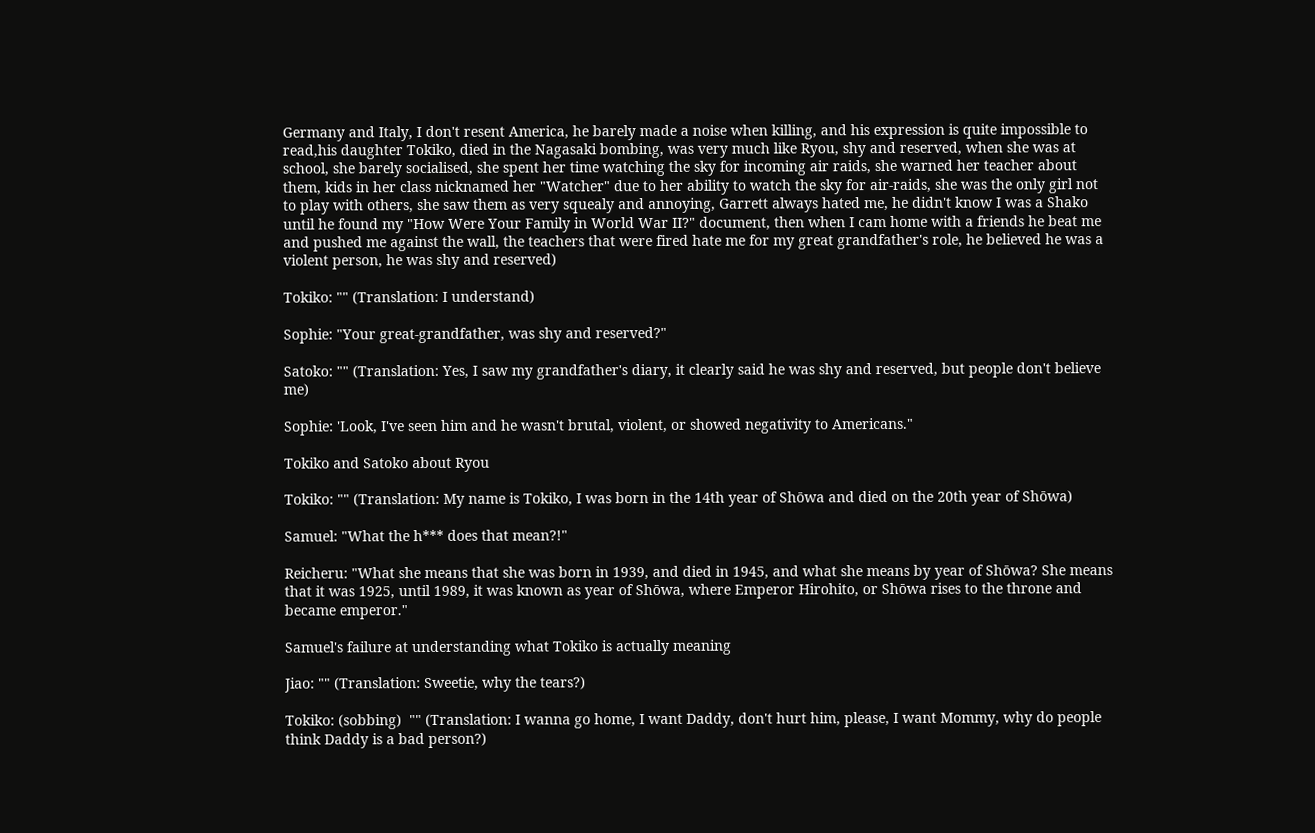Germany and Italy, I don't resent America, he barely made a noise when killing, and his expression is quite impossible to read,his daughter Tokiko, died in the Nagasaki bombing, was very much like Ryou, shy and reserved, when she was at school, she barely socialised, she spent her time watching the sky for incoming air raids, she warned her teacher about them, kids in her class nicknamed her "Watcher" due to her ability to watch the sky for air-raids, she was the only girl not to play with others, she saw them as very squealy and annoying, Garrett always hated me, he didn't know I was a Shako until he found my "How Were Your Family in World War II?" document, then when I cam home with a friends he beat me and pushed me against the wall, the teachers that were fired hate me for my great grandfather's role, he believed he was a violent person, he was shy and reserved)

Tokiko: "" (Translation: I understand)

Sophie: "Your great-grandfather, was shy and reserved?"

Satoko: "" (Translation: Yes, I saw my grandfather's diary, it clearly said he was shy and reserved, but people don't believe me)

Sophie: 'Look, I've seen him and he wasn't brutal, violent, or showed negativity to Americans."

Tokiko and Satoko about Ryou

Tokiko: "" (Translation: My name is Tokiko, I was born in the 14th year of Shōwa and died on the 20th year of Shōwa)

Samuel: "What the h*** does that mean?!"

Reicheru: "What she means that she was born in 1939, and died in 1945, and what she means by year of Shōwa? She means that it was 1925, until 1989, it was known as year of Shōwa, where Emperor Hirohito, or Shōwa rises to the throne and became emperor."

Samuel's failure at understanding what Tokiko is actually meaning

Jiao: "" (Translation: Sweetie, why the tears?)

Tokiko: (sobbing)  "" (Translation: I wanna go home, I want Daddy, don't hurt him, please, I want Mommy, why do people think Daddy is a bad person?)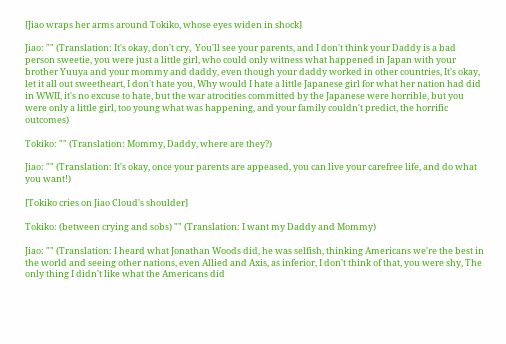[Jiao wraps her arms around Tokiko, whose eyes widen in shock]

Jiao: "" (Translation: It's okay, don't cry,  You'll see your parents, and I don't think your Daddy is a bad person sweetie, you were just a little girl, who could only witness what happened in Japan with your brother Yuuya and your mommy and daddy, even though your daddy worked in other countries, It's okay, let it all out sweetheart, I don't hate you, Why would I hate a little Japanese girl for what her nation had did in WWII, it's no excuse to hate, but the war atrocities committed by the Japanese were horrible, but you were only a little girl, too young what was happening, and your family couldn't predict, the horrific outcomes)

Tokiko: "" (Translation: Mommy, Daddy, where are they?)

Jiao: "" (Translation: It's okay, once your parents are appeased, you can live your carefree life, and do what you want!)

[Tokiko cries on Jiao Cloud's shoulder]

Tokiko: (between crying and sobs) "" (Translation: I want my Daddy and Mommy)

Jiao: "" (Translation: I heard what Jonathan Woods did, he was selfish, thinking Americans we're the best in the world and seeing other nations, even Allied and Axis, as inferior, I don't think of that, you were shy, The only thing I didn't like what the Americans did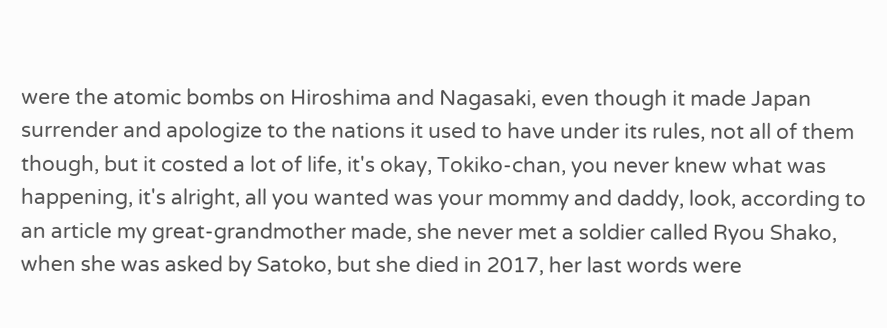were the atomic bombs on Hiroshima and Nagasaki, even though it made Japan surrender and apologize to the nations it used to have under its rules, not all of them though, but it costed a lot of life, it's okay, Tokiko-chan, you never knew what was happening, it's alright, all you wanted was your mommy and daddy, look, according to an article my great-grandmother made, she never met a soldier called Ryou Shako, when she was asked by Satoko, but she died in 2017, her last words were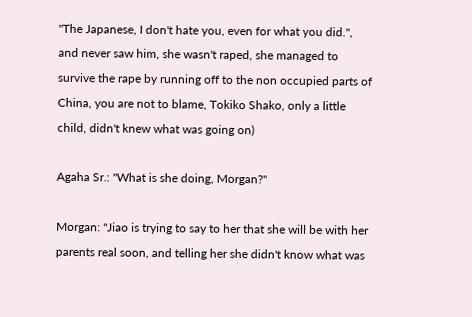"The Japanese, I don't hate you, even for what you did.", and never saw him, she wasn't raped, she managed to survive the rape by running off to the non occupied parts of China, you are not to blame, Tokiko Shako, only a little child, didn't knew what was going on)

Agaha Sr.: "What is she doing, Morgan?"

Morgan: "Jiao is trying to say to her that she will be with her parents real soon, and telling her she didn't know what was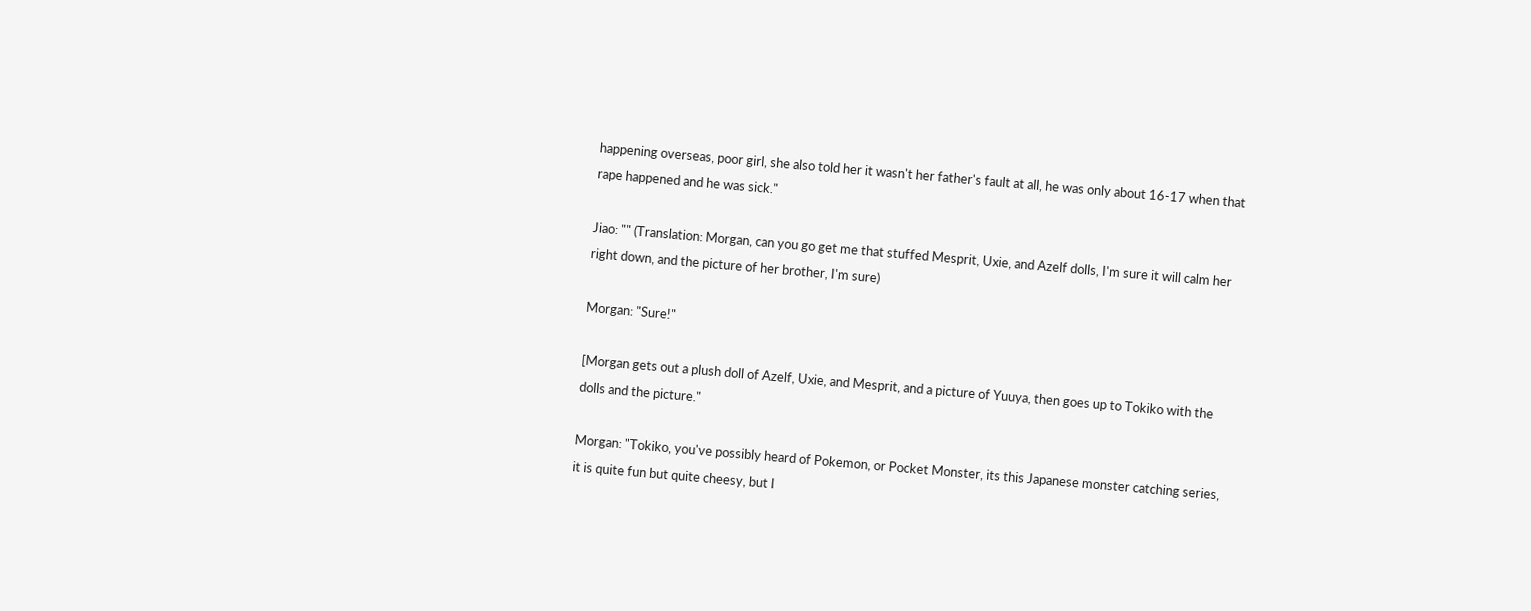happening overseas, poor girl, she also told her it wasn't her father's fault at all, he was only about 16-17 when that rape happened and he was sick."

Jiao: "" (Translation: Morgan, can you go get me that stuffed Mesprit, Uxie, and Azelf dolls, I'm sure it will calm her right down, and the picture of her brother, I'm sure)

Morgan: "Sure!"

[Morgan gets out a plush doll of Azelf, Uxie, and Mesprit, and a picture of Yuuya, then goes up to Tokiko with the dolls and the picture."

Morgan: "Tokiko, you've possibly heard of Pokemon, or Pocket Monster, its this Japanese monster catching series, it is quite fun but quite cheesy, but I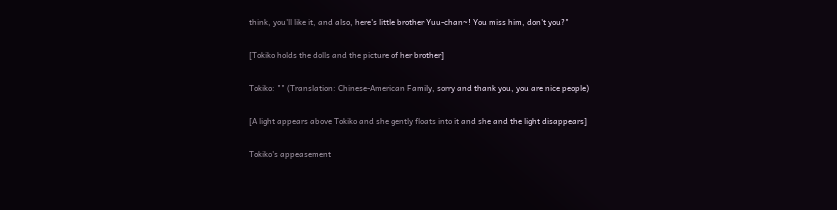think, you'll like it, and also, here's little brother Yuu-chan~! You miss him, don't you?"

[Tokiko holds the dolls and the picture of her brother]

Tokiko: "" (Translation: Chinese-American Family, sorry and thank you, you are nice people)

[A light appears above Tokiko and she gently floats into it and she and the light disappears]

Tokiko's appeasement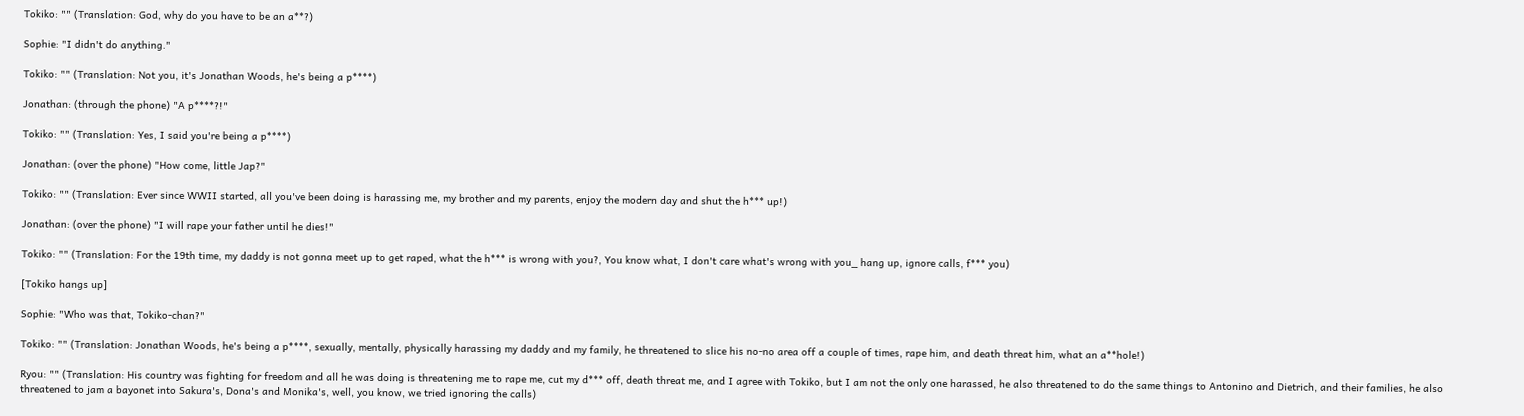Tokiko: "" (Translation: God, why do you have to be an a**?)

Sophie: "I didn't do anything."

Tokiko: "" (Translation: Not you, it's Jonathan Woods, he's being a p****)

Jonathan: (through the phone) "A p****?!"

Tokiko: "" (Translation: Yes, I said you're being a p****)

Jonathan: (over the phone) "How come, little Jap?"

Tokiko: "" (Translation: Ever since WWII started, all you've been doing is harassing me, my brother and my parents, enjoy the modern day and shut the h*** up!)

Jonathan: (over the phone) "I will rape your father until he dies!"

Tokiko: "" (Translation: For the 19th time, my daddy is not gonna meet up to get raped, what the h*** is wrong with you?, You know what, I don't care what's wrong with you_ hang up, ignore calls, f*** you)

[Tokiko hangs up]

Sophie: "Who was that, Tokiko-chan?"

Tokiko: "" (Translation: Jonathan Woods, he's being a p****, sexually, mentally, physically harassing my daddy and my family, he threatened to slice his no-no area off a couple of times, rape him, and death threat him, what an a**hole!)

Ryou: "" (Translation: His country was fighting for freedom and all he was doing is threatening me to rape me, cut my d*** off, death threat me, and I agree with Tokiko, but I am not the only one harassed, he also threatened to do the same things to Antonino and Dietrich, and their families, he also threatened to jam a bayonet into Sakura's, Dona's and Monika's, well, you know, we tried ignoring the calls)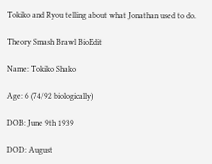Tokiko and Ryou telling about what Jonathan used to do.

Theory Smash Brawl BioEdit

Name: Tokiko Shako

Age: 6 (74/92 biologically)

DOB: June 9th 1939

DOD: August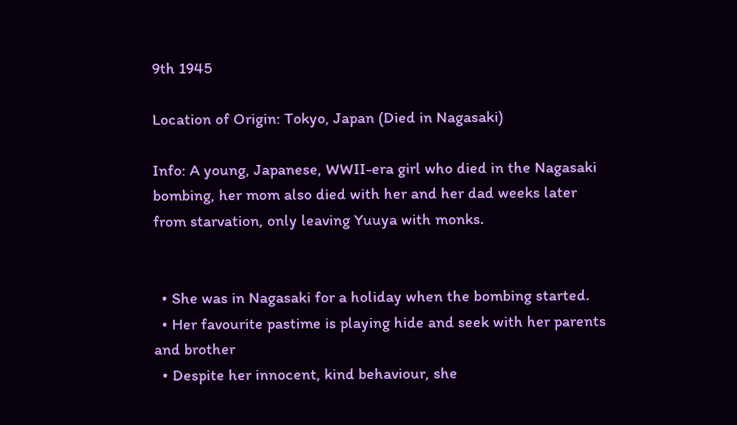9th 1945

Location of Origin: Tokyo, Japan (Died in Nagasaki)

Info: A young, Japanese, WWII-era girl who died in the Nagasaki bombing, her mom also died with her and her dad weeks later from starvation, only leaving Yuuya with monks.


  • She was in Nagasaki for a holiday when the bombing started.
  • Her favourite pastime is playing hide and seek with her parents and brother
  • Despite her innocent, kind behaviour, she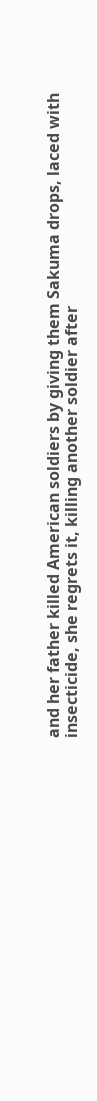and her father killed American soldiers by giving them Sakuma drops, laced with insecticide, she regrets it, killing another soldier after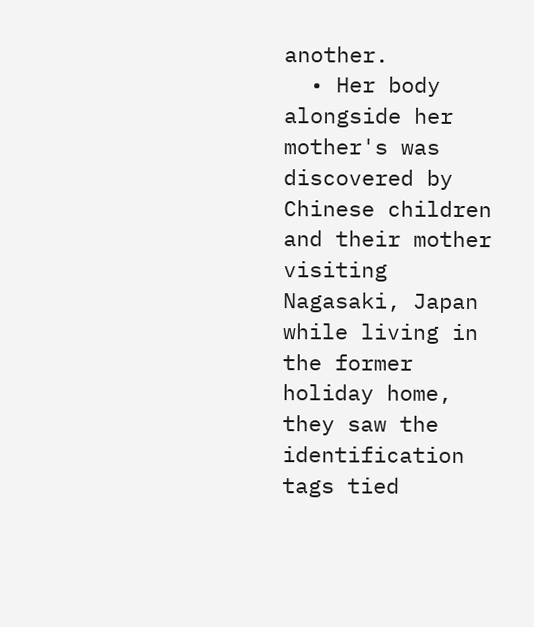another.
  • Her body alongside her mother's was discovered by Chinese children and their mother visiting Nagasaki, Japan while living in the former holiday home, they saw the identification tags tied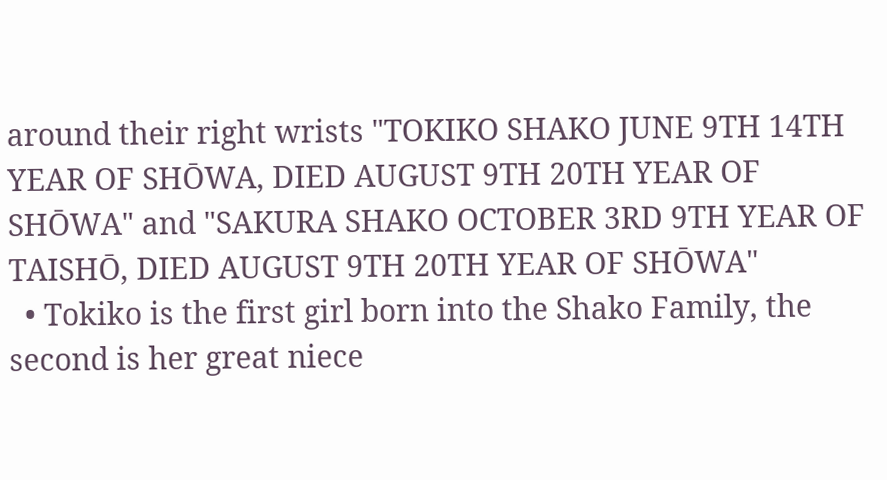around their right wrists "TOKIKO SHAKO JUNE 9TH 14TH YEAR OF SHŌWA, DIED AUGUST 9TH 20TH YEAR OF SHŌWA" and "SAKURA SHAKO OCTOBER 3RD 9TH YEAR OF TAISHŌ, DIED AUGUST 9TH 20TH YEAR OF SHŌWA"
  • Tokiko is the first girl born into the Shako Family, the second is her great niece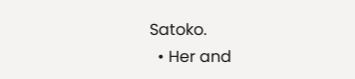Satoko.
  • Her and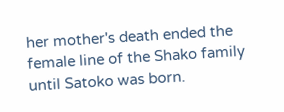her mother's death ended the female line of the Shako family until Satoko was born.